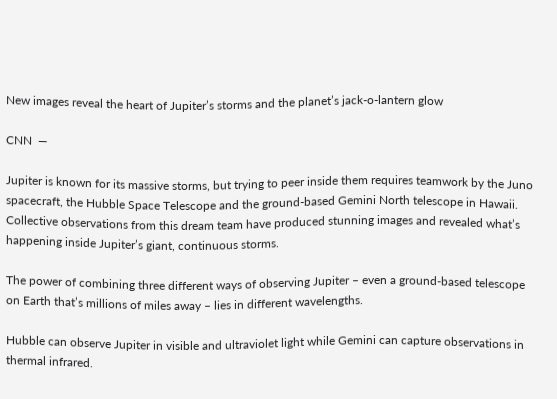New images reveal the heart of Jupiter’s storms and the planet’s jack-o-lantern glow

CNN  —

Jupiter is known for its massive storms, but trying to peer inside them requires teamwork by the Juno spacecraft, the Hubble Space Telescope and the ground-based Gemini North telescope in Hawaii. Collective observations from this dream team have produced stunning images and revealed what’s happening inside Jupiter’s giant, continuous storms.

The power of combining three different ways of observing Jupiter – even a ground-based telescope on Earth that’s millions of miles away – lies in different wavelengths.

Hubble can observe Jupiter in visible and ultraviolet light while Gemini can capture observations in thermal infrared.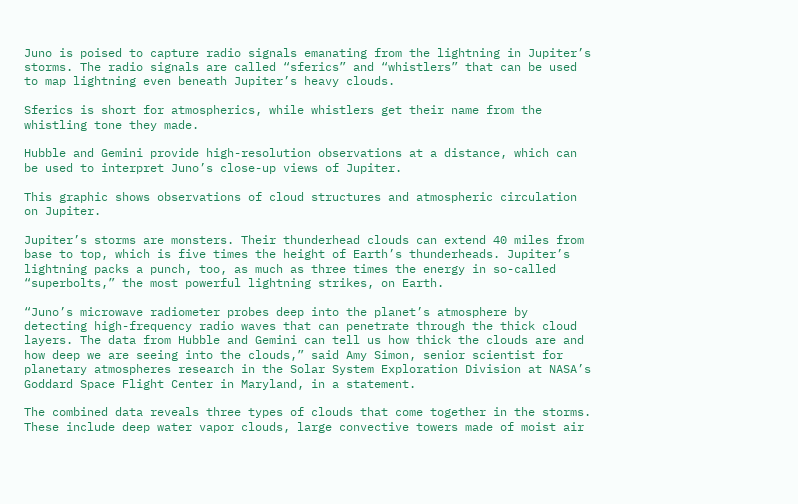Juno is poised to capture radio signals emanating from the lightning in Jupiter’s storms. The radio signals are called “sferics” and “whistlers” that can be used to map lightning even beneath Jupiter’s heavy clouds.

Sferics is short for atmospherics, while whistlers get their name from the whistling tone they made.

Hubble and Gemini provide high-resolution observations at a distance, which can be used to interpret Juno’s close-up views of Jupiter.

This graphic shows observations of cloud structures and atmospheric circulation on Jupiter.

Jupiter’s storms are monsters. Their thunderhead clouds can extend 40 miles from base to top, which is five times the height of Earth’s thunderheads. Jupiter’s lightning packs a punch, too, as much as three times the energy in so-called “superbolts,” the most powerful lightning strikes, on Earth.

“Juno’s microwave radiometer probes deep into the planet’s atmosphere by detecting high-frequency radio waves that can penetrate through the thick cloud layers. The data from Hubble and Gemini can tell us how thick the clouds are and how deep we are seeing into the clouds,” said Amy Simon, senior scientist for planetary atmospheres research in the Solar System Exploration Division at NASA’s Goddard Space Flight Center in Maryland, in a statement.

The combined data reveals three types of clouds that come together in the storms. These include deep water vapor clouds, large convective towers made of moist air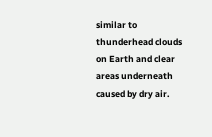similar to thunderhead clouds on Earth and clear areas underneath caused by dry air.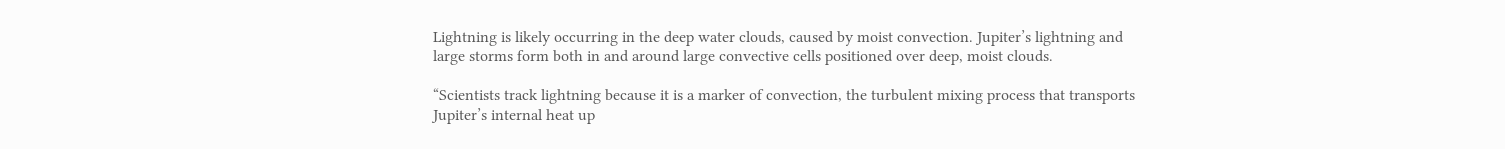Lightning is likely occurring in the deep water clouds, caused by moist convection. Jupiter’s lightning and large storms form both in and around large convective cells positioned over deep, moist clouds.

“Scientists track lightning because it is a marker of convection, the turbulent mixing process that transports Jupiter’s internal heat up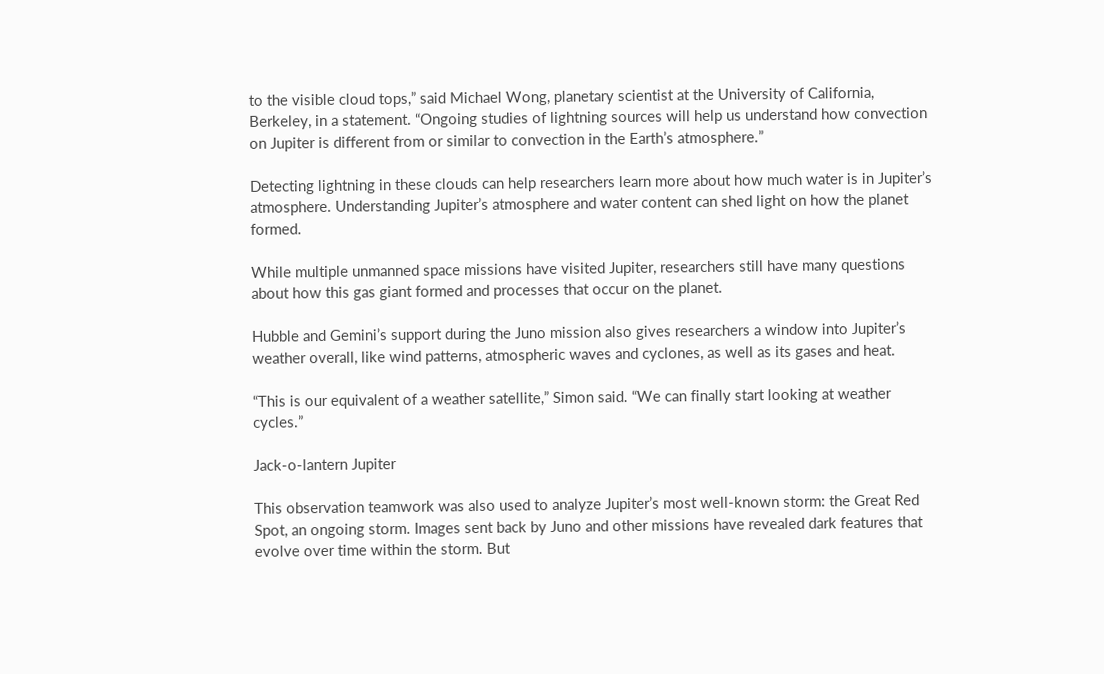to the visible cloud tops,” said Michael Wong, planetary scientist at the University of California, Berkeley, in a statement. “Ongoing studies of lightning sources will help us understand how convection on Jupiter is different from or similar to convection in the Earth’s atmosphere.”

Detecting lightning in these clouds can help researchers learn more about how much water is in Jupiter’s atmosphere. Understanding Jupiter’s atmosphere and water content can shed light on how the planet formed.

While multiple unmanned space missions have visited Jupiter, researchers still have many questions about how this gas giant formed and processes that occur on the planet.

Hubble and Gemini’s support during the Juno mission also gives researchers a window into Jupiter’s weather overall, like wind patterns, atmospheric waves and cyclones, as well as its gases and heat.

“This is our equivalent of a weather satellite,” Simon said. “We can finally start looking at weather cycles.”

Jack-o-lantern Jupiter

This observation teamwork was also used to analyze Jupiter’s most well-known storm: the Great Red Spot, an ongoing storm. Images sent back by Juno and other missions have revealed dark features that evolve over time within the storm. But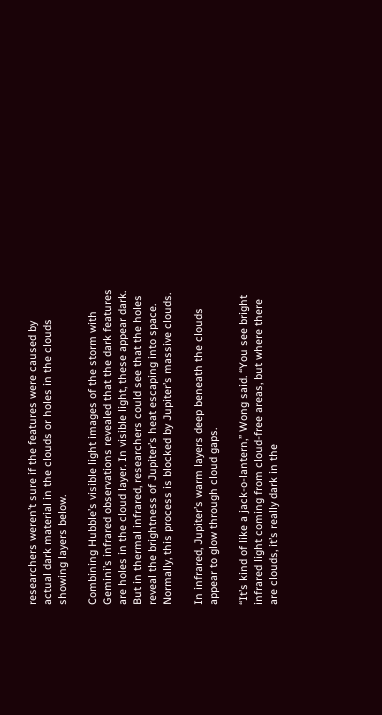researchers weren’t sure if the features were caused by actual dark material in the clouds or holes in the clouds showing layers below.

Combining Hubble’s visible light images of the storm with Gemini’s infrared observations revealed that the dark features are holes in the cloud layer. In visible light, these appear dark. But in thermal infrared, researchers could see that the holes reveal the brightness of Jupiter’s heat escaping into space. Normally, this process is blocked by Jupiter’s massive clouds.

In infrared, Jupiter’s warm layers deep beneath the clouds appear to glow through cloud gaps.

“It’s kind of like a jack-o-lantern,” Wong said. “You see bright infrared light coming from cloud-free areas, but where there are clouds, it’s really dark in the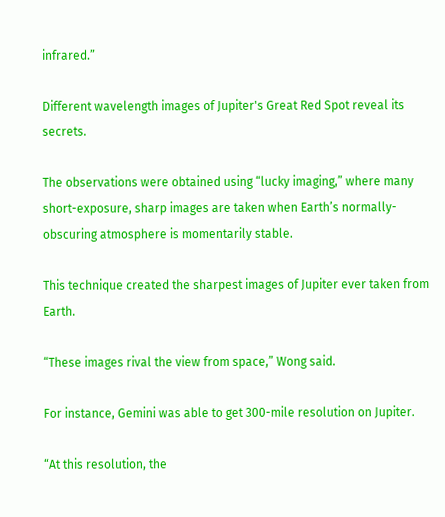infrared.”

Different wavelength images of Jupiter's Great Red Spot reveal its secrets.

The observations were obtained using “lucky imaging,” where many short-exposure, sharp images are taken when Earth’s normally-obscuring atmosphere is momentarily stable.

This technique created the sharpest images of Jupiter ever taken from Earth.

“These images rival the view from space,” Wong said.

For instance, Gemini was able to get 300-mile resolution on Jupiter.

“At this resolution, the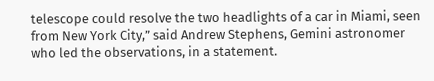telescope could resolve the two headlights of a car in Miami, seen from New York City,” said Andrew Stephens, Gemini astronomer who led the observations, in a statement.